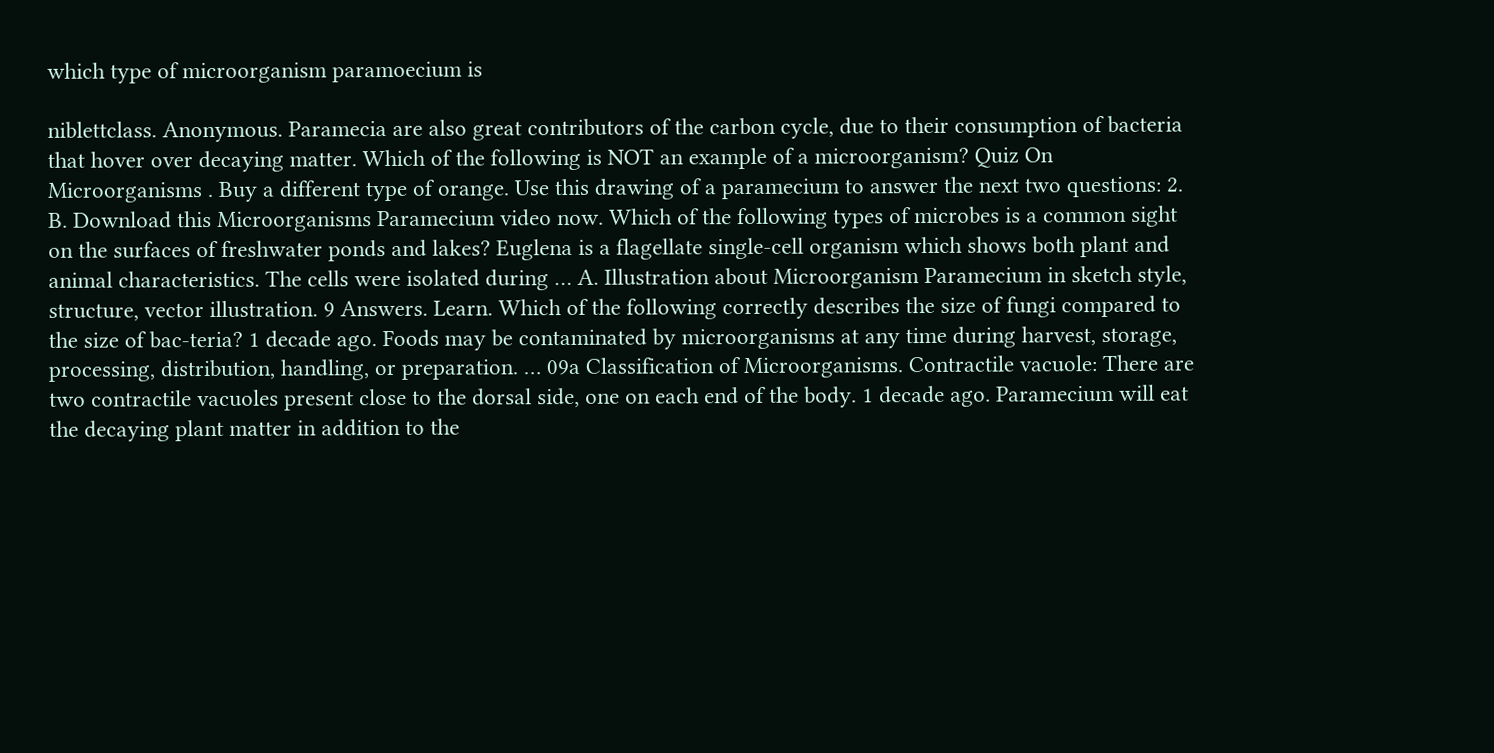which type of microorganism paramoecium is

niblettclass. Anonymous. Paramecia are also great contributors of the carbon cycle, due to their consumption of bacteria that hover over decaying matter. Which of the following is NOT an example of a microorganism? Quiz On Microorganisms . Buy a different type of orange. Use this drawing of a paramecium to answer the next two questions: 2. B. Download this Microorganisms Paramecium video now. Which of the following types of microbes is a common sight on the surfaces of freshwater ponds and lakes? Euglena is a flagellate single-cell organism which shows both plant and animal characteristics. The cells were isolated during … A. Illustration about Microorganism Paramecium in sketch style, structure, vector illustration. 9 Answers. Learn. Which of the following correctly describes the size of fungi compared to the size of bac-teria? 1 decade ago. Foods may be contaminated by microorganisms at any time during harvest, storage, processing, distribution, handling, or preparation. … 09a Classification of Microorganisms. Contractile vacuole: There are two contractile vacuoles present close to the dorsal side, one on each end of the body. 1 decade ago. Paramecium will eat the decaying plant matter in addition to the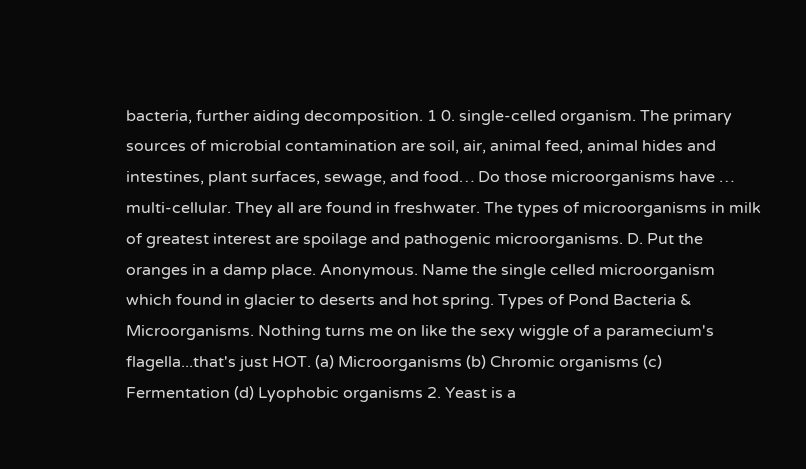bacteria, further aiding decomposition. 1 0. single-celled organism. The primary sources of microbial contamination are soil, air, animal feed, animal hides and intestines, plant surfaces, sewage, and food… Do those microorganisms have … multi-cellular. They all are found in freshwater. The types of microorganisms in milk of greatest interest are spoilage and pathogenic microorganisms. D. Put the oranges in a damp place. Anonymous. Name the single celled microorganism which found in glacier to deserts and hot spring. Types of Pond Bacteria & Microorganisms. Nothing turns me on like the sexy wiggle of a paramecium's flagella...that's just HOT. (a) Microorganisms (b) Chromic organisms (c) Fermentation (d) Lyophobic organisms 2. Yeast is a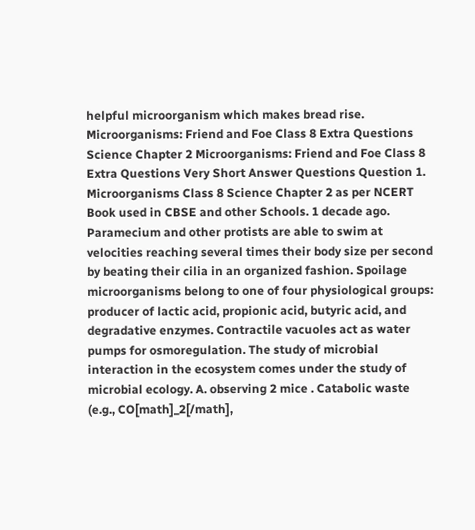helpful microorganism which makes bread rise. Microorganisms: Friend and Foe Class 8 Extra Questions Science Chapter 2 Microorganisms: Friend and Foe Class 8 Extra Questions Very Short Answer Questions Question 1. Microorganisms Class 8 Science Chapter 2 as per NCERT Book used in CBSE and other Schools. 1 decade ago. Paramecium and other protists are able to swim at velocities reaching several times their body size per second by beating their cilia in an organized fashion. Spoilage microorganisms belong to one of four physiological groups: producer of lactic acid, propionic acid, butyric acid, and degradative enzymes. Contractile vacuoles act as water pumps for osmoregulation. The study of microbial interaction in the ecosystem comes under the study of microbial ecology. A. observing 2 mice . Catabolic waste (e.g., CO[math]_2[/math],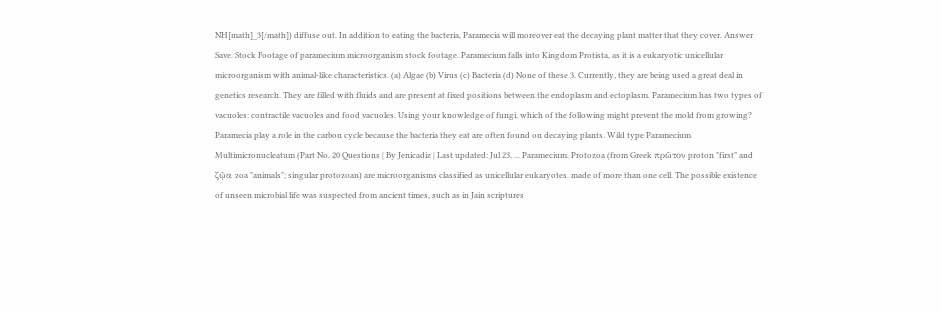NH[math]_3[/math]) diffuse out. In addition to eating the bacteria, Paramecia will moreover eat the decaying plant matter that they cover. Answer Save. Stock Footage of paramecium microorganism stock footage. Paramecium falls into Kingdom Protista, as it is a eukaryotic unicellular microorganism with animal-like characteristics. (a) Algae (b) Virus (c) Bacteria (d) None of these 3. Currently, they are being used a great deal in genetics research. They are filled with fluids and are present at fixed positions between the endoplasm and ectoplasm. Paramecium has two types of vacuoles: contractile vacuoles and food vacuoles. Using your knowledge of fungi, which of the following might prevent the mold from growing? Paramecia play a role in the carbon cycle because the bacteria they eat are often found on decaying plants. Wild type Paramecium Multimicronucleatum (Part No. 20 Questions | By Jenicadiz | Last updated: Jul 23, ... Paramecium. Protozoa (from Greek πρῶτον proton "first" and ζῷα zoa "animals"; singular protozoan) are microorganisms classified as unicellular eukaryotes. made of more than one cell. The possible existence of unseen microbial life was suspected from ancient times, such as in Jain scriptures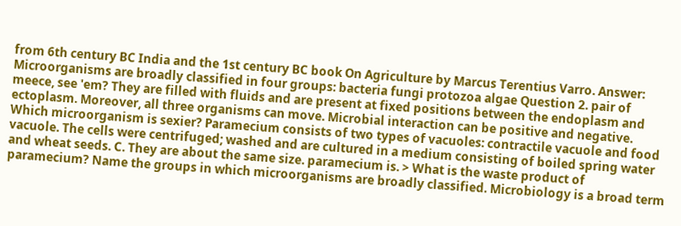from 6th century BC India and the 1st century BC book On Agriculture by Marcus Terentius Varro. Answer: Microorganisms are broadly classified in four groups: bacteria fungi protozoa algae Question 2. pair of meece, see 'em? They are filled with fluids and are present at fixed positions between the endoplasm and ectoplasm. Moreover, all three organisms can move. Microbial interaction can be positive and negative. Which microorganism is sexier? Paramecium consists of two types of vacuoles: contractile vacuole and food vacuole. The cells were centrifuged; washed and are cultured in a medium consisting of boiled spring water and wheat seeds. C. They are about the same size. paramecium is. > What is the waste product of paramecium? Name the groups in which microorganisms are broadly classified. Microbiology is a broad term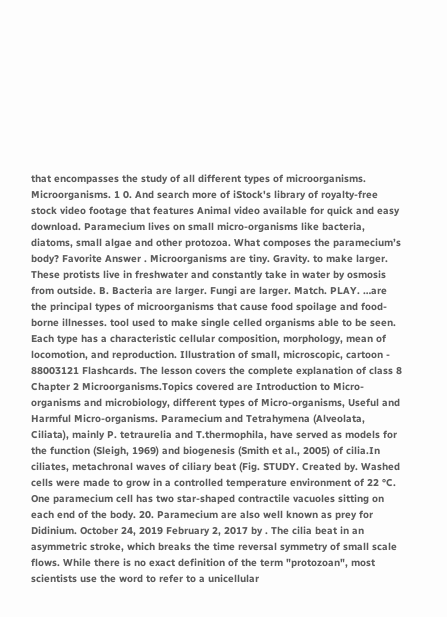that encompasses the study of all different types of microorganisms. Microorganisms. 1 0. And search more of iStock's library of royalty-free stock video footage that features Animal video available for quick and easy download. Paramecium lives on small micro-organisms like bacteria, diatoms, small algae and other protozoa. What composes the paramecium’s body? Favorite Answer . Microorganisms are tiny. Gravity. to make larger. These protists live in freshwater and constantly take in water by osmosis from outside. B. Bacteria are larger. Fungi are larger. Match. PLAY. …are the principal types of microorganisms that cause food spoilage and food-borne illnesses. tool used to make single celled organisms able to be seen. Each type has a characteristic cellular composition, morphology, mean of locomotion, and reproduction. Illustration of small, microscopic, cartoon - 88003121 Flashcards. The lesson covers the complete explanation of class 8 Chapter 2 Microorganisms.Topics covered are Introduction to Micro-organisms and microbiology, different types of Micro-organisms, Useful and Harmful Micro-organisms. Paramecium and Tetrahymena (Alveolata, Ciliata), mainly P. tetraurelia and T.thermophila, have served as models for the function (Sleigh, 1969) and biogenesis (Smith et al., 2005) of cilia.In ciliates, metachronal waves of ciliary beat (Fig. STUDY. Created by. Washed cells were made to grow in a controlled temperature environment of 22 °C. One paramecium cell has two star-shaped contractile vacuoles sitting on each end of the body. 20. Paramecium are also well known as prey for Didinium. October 24, 2019 February 2, 2017 by . The cilia beat in an asymmetric stroke, which breaks the time reversal symmetry of small scale flows. While there is no exact definition of the term "protozoan", most scientists use the word to refer to a unicellular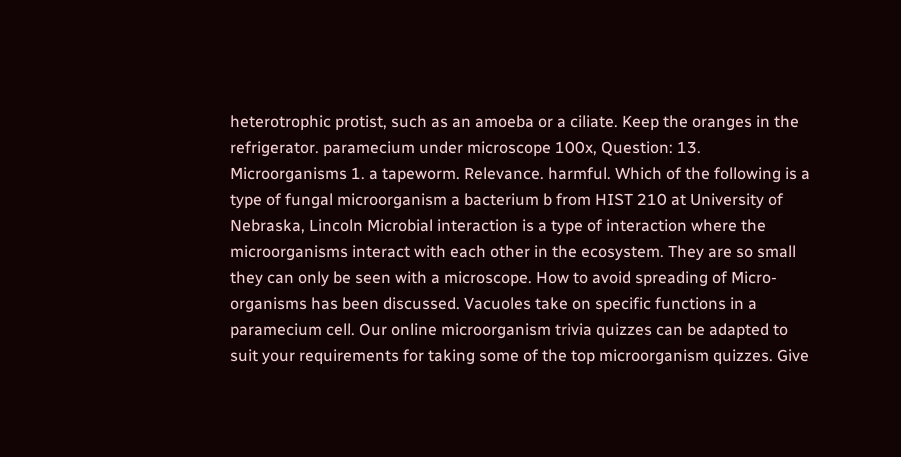heterotrophic protist, such as an amoeba or a ciliate. Keep the oranges in the refrigerator. paramecium under microscope 100x, Question: 13. Microorganisms 1. a tapeworm. Relevance. harmful. Which of the following is a type of fungal microorganism a bacterium b from HIST 210 at University of Nebraska, Lincoln Microbial interaction is a type of interaction where the microorganisms interact with each other in the ecosystem. They are so small they can only be seen with a microscope. How to avoid spreading of Micro-organisms has been discussed. Vacuoles take on specific functions in a paramecium cell. Our online microorganism trivia quizzes can be adapted to suit your requirements for taking some of the top microorganism quizzes. Give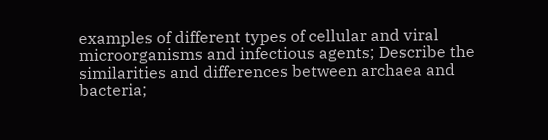examples of different types of cellular and viral microorganisms and infectious agents; Describe the similarities and differences between archaea and bacteria;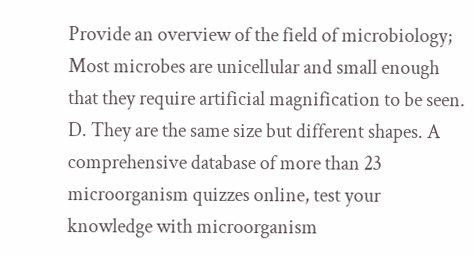Provide an overview of the field of microbiology; Most microbes are unicellular and small enough that they require artificial magnification to be seen. D. They are the same size but different shapes. A comprehensive database of more than 23 microorganism quizzes online, test your knowledge with microorganism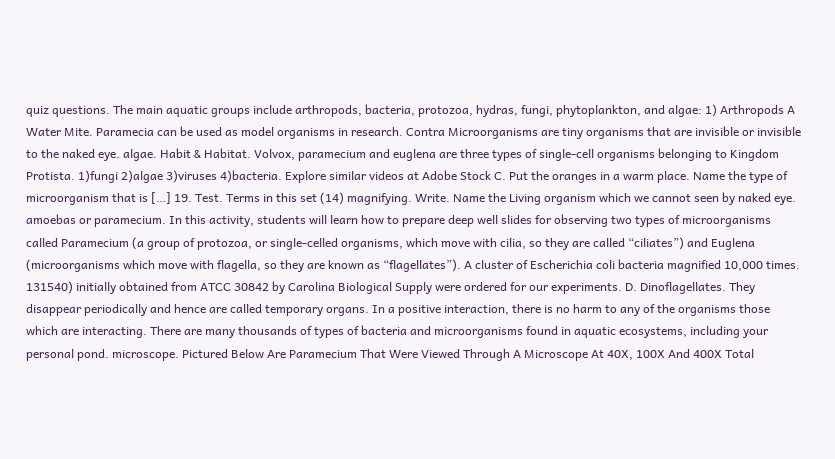quiz questions. The main aquatic groups include arthropods, bacteria, protozoa, hydras, fungi, phytoplankton, and algae: 1) Arthropods A Water Mite. Paramecia can be used as model organisms in research. Contra Microorganisms are tiny organisms that are invisible or invisible to the naked eye. algae. Habit & Habitat. Volvox, paramecium and euglena are three types of single-cell organisms belonging to Kingdom Protista. 1)fungi 2)algae 3)viruses 4)bacteria. Explore similar videos at Adobe Stock C. Put the oranges in a warm place. Name the type of microorganism that is […] 19. Test. Terms in this set (14) magnifying. Write. Name the Living organism which we cannot seen by naked eye. amoebas or paramecium. In this activity, students will learn how to prepare deep well slides for observing two types of microorganisms called Paramecium (a group of protozoa, or single-celled organisms, which move with cilia, so they are called “ciliates”) and Euglena (microorganisms which move with flagella, so they are known as “flagellates”). A cluster of Escherichia coli bacteria magnified 10,000 times. 131540) initially obtained from ATCC 30842 by Carolina Biological Supply were ordered for our experiments. D. Dinoflagellates. They disappear periodically and hence are called temporary organs. In a positive interaction, there is no harm to any of the organisms those which are interacting. There are many thousands of types of bacteria and microorganisms found in aquatic ecosystems, including your personal pond. microscope. Pictured Below Are Paramecium That Were Viewed Through A Microscope At 40X, 100X And 400X Total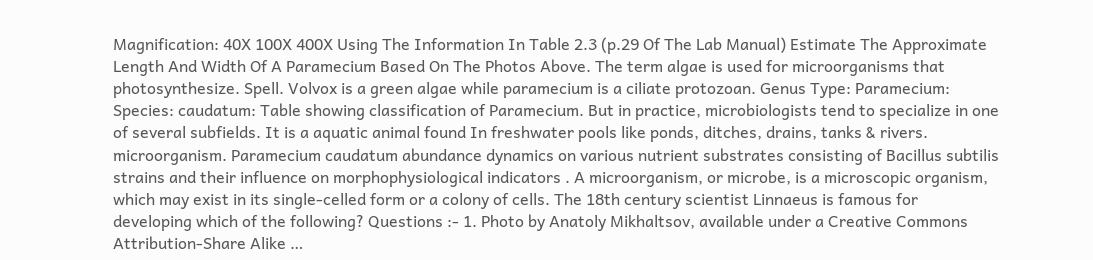Magnification: 40X 100X 400X Using The Information In Table 2.3 (p.29 Of The Lab Manual) Estimate The Approximate Length And Width Of A Paramecium Based On The Photos Above. The term algae is used for microorganisms that photosynthesize. Spell. Volvox is a green algae while paramecium is a ciliate protozoan. Genus Type: Paramecium: Species: caudatum: Table showing classification of Paramecium. But in practice, microbiologists tend to specialize in one of several subfields. It is a aquatic animal found In freshwater pools like ponds, ditches, drains, tanks & rivers. microorganism. Paramecium caudatum abundance dynamics on various nutrient substrates consisting of Bacillus subtilis strains and their influence on morphophysiological indicators . A microorganism, or microbe, is a microscopic organism, which may exist in its single-celled form or a colony of cells. The 18th century scientist Linnaeus is famous for developing which of the following? Questions :- 1. Photo by Anatoly Mikhaltsov, available under a Creative Commons Attribution-Share Alike …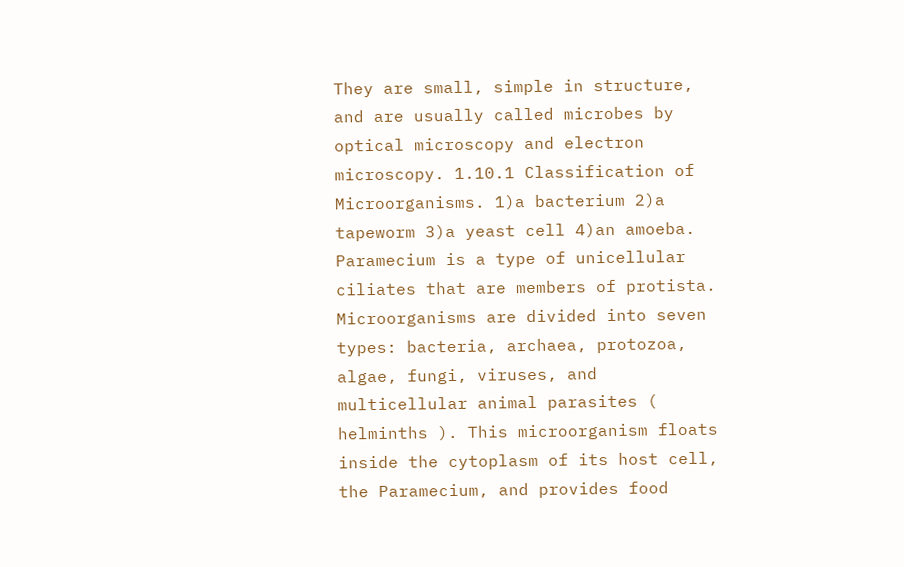They are small, simple in structure, and are usually called microbes by optical microscopy and electron microscopy. 1.10.1 Classification of Microorganisms. 1)a bacterium 2)a tapeworm 3)a yeast cell 4)an amoeba. Paramecium is a type of unicellular ciliates that are members of protista. Microorganisms are divided into seven types: bacteria, archaea, protozoa, algae, fungi, viruses, and multicellular animal parasites ( helminths ). This microorganism floats inside the cytoplasm of its host cell, the Paramecium, and provides food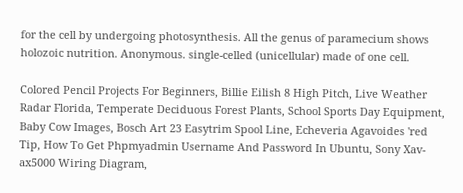for the cell by undergoing photosynthesis. All the genus of paramecium shows holozoic nutrition. Anonymous. single-celled (unicellular) made of one cell.

Colored Pencil Projects For Beginners, Billie Eilish 8 High Pitch, Live Weather Radar Florida, Temperate Deciduous Forest Plants, School Sports Day Equipment, Baby Cow Images, Bosch Art 23 Easytrim Spool Line, Echeveria Agavoides 'red Tip, How To Get Phpmyadmin Username And Password In Ubuntu, Sony Xav-ax5000 Wiring Diagram,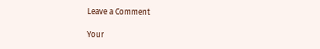Leave a Comment

Your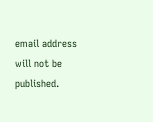email address will not be published.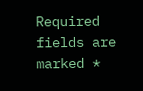Required fields are marked *